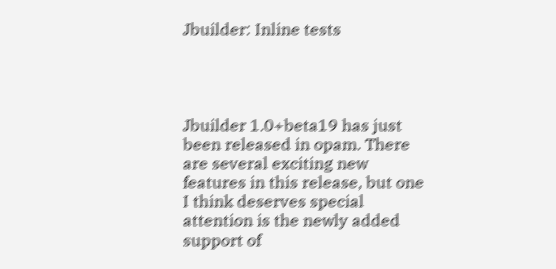Jbuilder: Inline tests




Jbuilder 1.0+beta19 has just been released in opam. There are several exciting new features in this release, but one I think deserves special attention is the newly added support of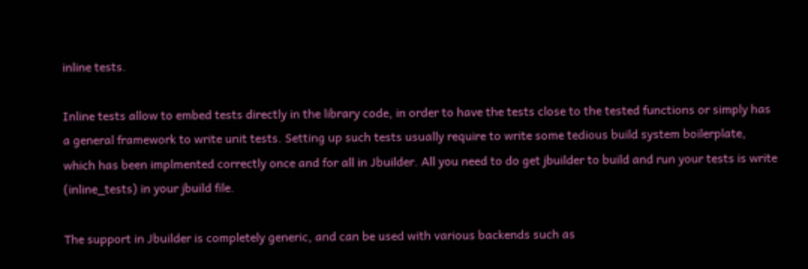inline tests.

Inline tests allow to embed tests directly in the library code, in order to have the tests close to the tested functions or simply has a general framework to write unit tests. Setting up such tests usually require to write some tedious build system boilerplate, which has been implmented correctly once and for all in Jbuilder. All you need to do get jbuilder to build and run your tests is write (inline_tests) in your jbuild file.

The support in Jbuilder is completely generic, and can be used with various backends such as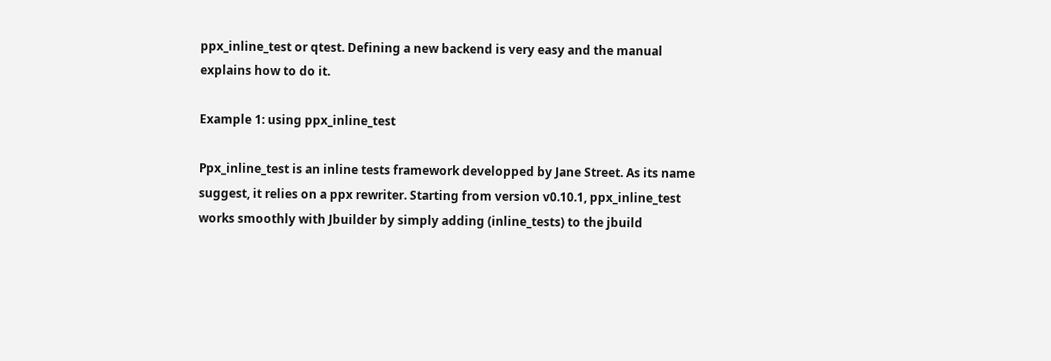ppx_inline_test or qtest. Defining a new backend is very easy and the manual explains how to do it.

Example 1: using ppx_inline_test

Ppx_inline_test is an inline tests framework developped by Jane Street. As its name suggest, it relies on a ppx rewriter. Starting from version v0.10.1, ppx_inline_test works smoothly with Jbuilder by simply adding (inline_tests) to the jbuild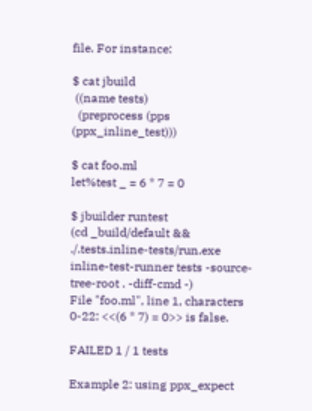file. For instance:

$ cat jbuild
 ((name tests)
  (preprocess (pps (ppx_inline_test)))

$ cat foo.ml
let%test _ = 6 * 7 = 0

$ jbuilder runtest
(cd _build/default && ./.tests.inline-tests/run.exe inline-test-runner tests -source-tree-root . -diff-cmd -)
File "foo.ml", line 1, characters 0-22: <<(6 * 7) = 0>> is false.

FAILED 1 / 1 tests

Example 2: using ppx_expect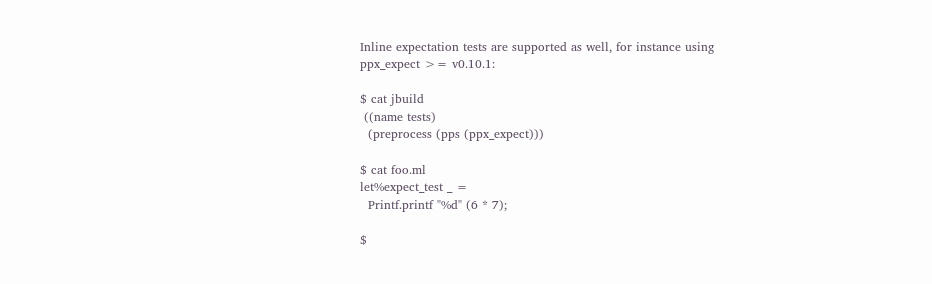Inline expectation tests are supported as well, for instance using ppx_expect >= v0.10.1:

$ cat jbuild
 ((name tests)
  (preprocess (pps (ppx_expect)))

$ cat foo.ml
let%expect_test _ =
  Printf.printf "%d" (6 * 7);

$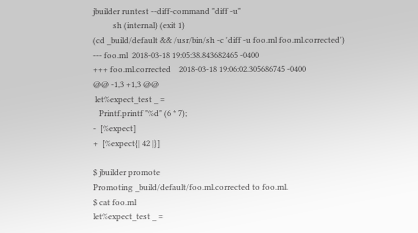jbuilder runtest --diff-command "diff -u"
          sh (internal) (exit 1)
(cd _build/default && /usr/bin/sh -c 'diff -u foo.ml foo.ml.corrected')
--- foo.ml  2018-03-18 19:05:38.843682465 -0400
+++ foo.ml.corrected    2018-03-18 19:06:02.305686745 -0400
@@ -1,3 +1,3 @@
 let%expect_test _ =
   Printf.printf "%d" (6 * 7);
-  [%expect]
+  [%expect{| 42 |}]

$ jbuilder promote
Promoting _build/default/foo.ml.corrected to foo.ml.
$ cat foo.ml
let%expect_test _ =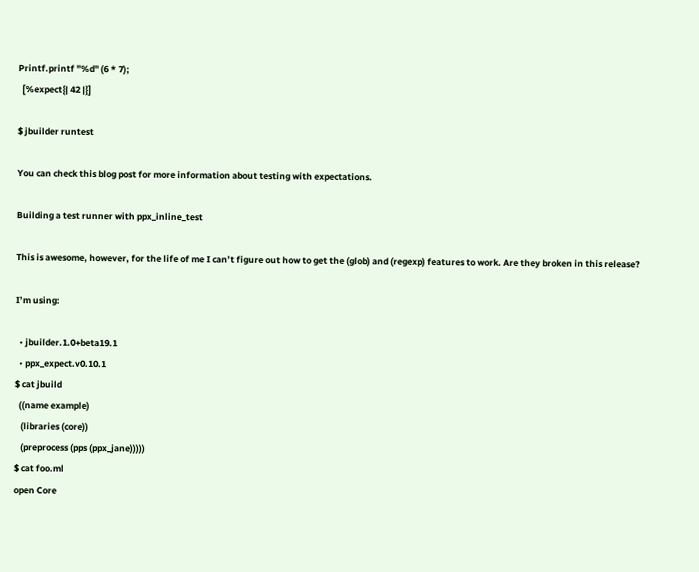Printf.printf "%d" (6 * 7);
  [%expect{| 42 |}]

$ jbuilder runtest

You can check this blog post for more information about testing with expectations.

Building a test runner with ppx_inline_test

This is awesome, however, for the life of me I can’t figure out how to get the (glob) and (regexp) features to work. Are they broken in this release?

I’m using:

  • jbuilder.1.0+beta19.1
  • ppx_expect.v0.10.1
$ cat jbuild
  ((name example)
   (libraries (core))
   (preprocess (pps (ppx_jane)))))
$ cat foo.ml
open Core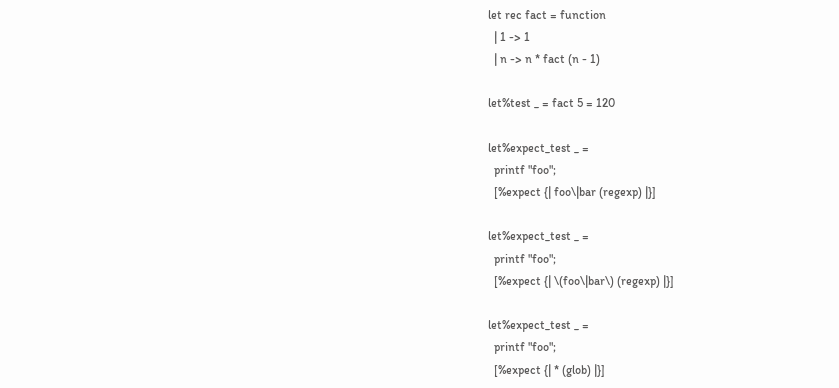let rec fact = function
  | 1 -> 1
  | n -> n * fact (n - 1)

let%test _ = fact 5 = 120

let%expect_test _ =
  printf "foo";
  [%expect {| foo\|bar (regexp) |}]

let%expect_test _ =
  printf "foo";
  [%expect {| \(foo\|bar\) (regexp) |}]

let%expect_test _ =
  printf "foo";
  [%expect {| * (glob) |}]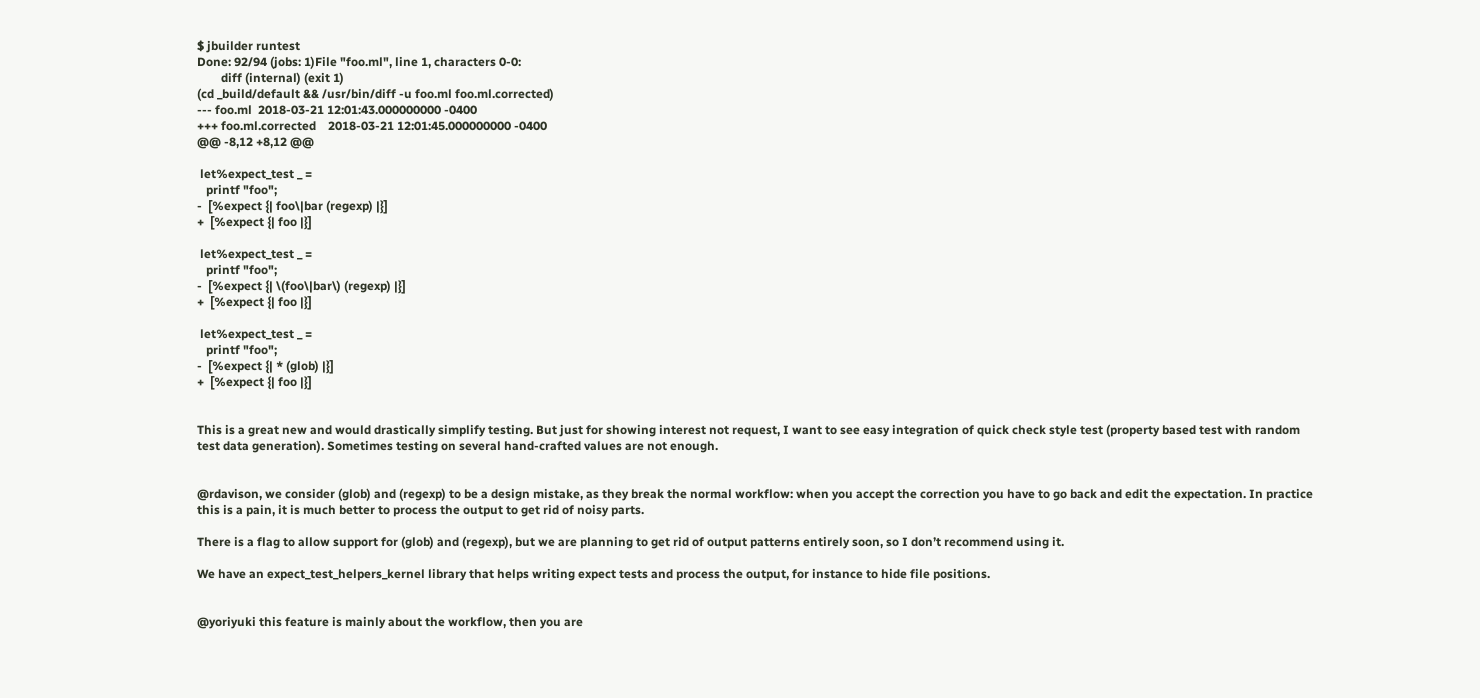$ jbuilder runtest
Done: 92/94 (jobs: 1)File "foo.ml", line 1, characters 0-0:
        diff (internal) (exit 1)
(cd _build/default && /usr/bin/diff -u foo.ml foo.ml.corrected)
--- foo.ml  2018-03-21 12:01:43.000000000 -0400
+++ foo.ml.corrected    2018-03-21 12:01:45.000000000 -0400
@@ -8,12 +8,12 @@

 let%expect_test _ =
   printf "foo";
-  [%expect {| foo\|bar (regexp) |}]
+  [%expect {| foo |}]

 let%expect_test _ =
   printf "foo";
-  [%expect {| \(foo\|bar\) (regexp) |}]
+  [%expect {| foo |}]

 let%expect_test _ =
   printf "foo";
-  [%expect {| * (glob) |}]
+  [%expect {| foo |}]


This is a great new and would drastically simplify testing. But just for showing interest not request, I want to see easy integration of quick check style test (property based test with random test data generation). Sometimes testing on several hand-crafted values are not enough.


@rdavison, we consider (glob) and (regexp) to be a design mistake, as they break the normal workflow: when you accept the correction you have to go back and edit the expectation. In practice this is a pain, it is much better to process the output to get rid of noisy parts.

There is a flag to allow support for (glob) and (regexp), but we are planning to get rid of output patterns entirely soon, so I don’t recommend using it.

We have an expect_test_helpers_kernel library that helps writing expect tests and process the output, for instance to hide file positions.


@yoriyuki this feature is mainly about the workflow, then you are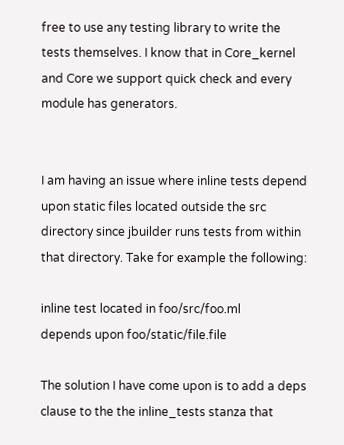free to use any testing library to write the tests themselves. I know that in Core_kernel and Core we support quick check and every module has generators.


I am having an issue where inline tests depend upon static files located outside the src directory since jbuilder runs tests from within that directory. Take for example the following:

inline test located in foo/src/foo.ml
depends upon foo/static/file.file

The solution I have come upon is to add a deps clause to the the inline_tests stanza that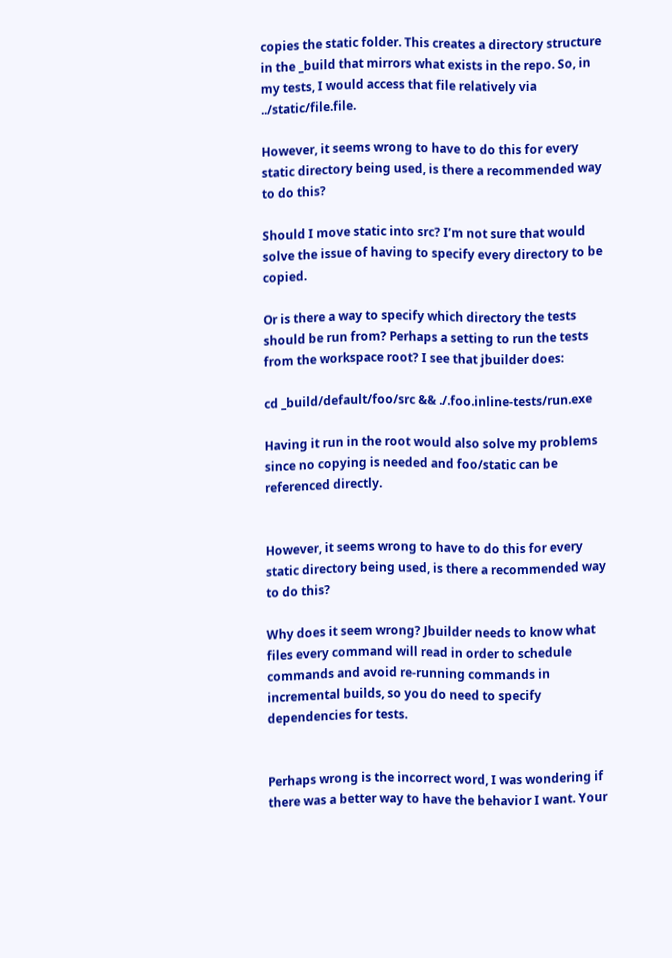copies the static folder. This creates a directory structure in the _build that mirrors what exists in the repo. So, in my tests, I would access that file relatively via ../static/file.file.

However, it seems wrong to have to do this for every static directory being used, is there a recommended way to do this?

Should I move static into src? I’m not sure that would solve the issue of having to specify every directory to be copied.

Or is there a way to specify which directory the tests should be run from? Perhaps a setting to run the tests from the workspace root? I see that jbuilder does:

cd _build/default/foo/src && ./.foo.inline-tests/run.exe

Having it run in the root would also solve my problems since no copying is needed and foo/static can be referenced directly.


However, it seems wrong to have to do this for every static directory being used, is there a recommended way to do this?

Why does it seem wrong? Jbuilder needs to know what files every command will read in order to schedule commands and avoid re-running commands in incremental builds, so you do need to specify dependencies for tests.


Perhaps wrong is the incorrect word, I was wondering if there was a better way to have the behavior I want. Your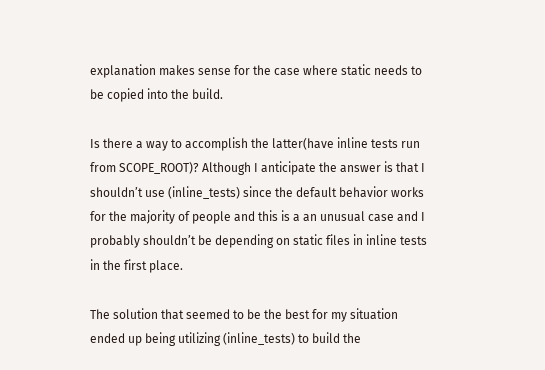explanation makes sense for the case where static needs to be copied into the build.

Is there a way to accomplish the latter(have inline tests run from SCOPE_ROOT)? Although I anticipate the answer is that I shouldn’t use (inline_tests) since the default behavior works for the majority of people and this is a an unusual case and I probably shouldn’t be depending on static files in inline tests in the first place.

The solution that seemed to be the best for my situation ended up being utilizing (inline_tests) to build the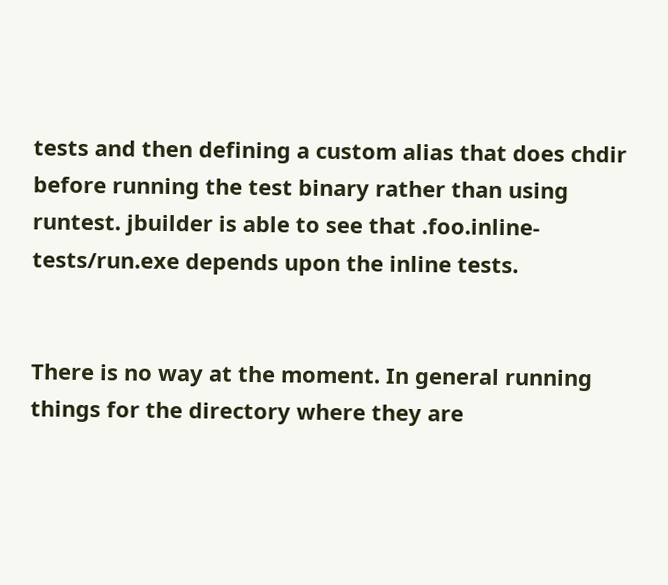tests and then defining a custom alias that does chdir before running the test binary rather than using runtest. jbuilder is able to see that .foo.inline-tests/run.exe depends upon the inline tests.


There is no way at the moment. In general running things for the directory where they are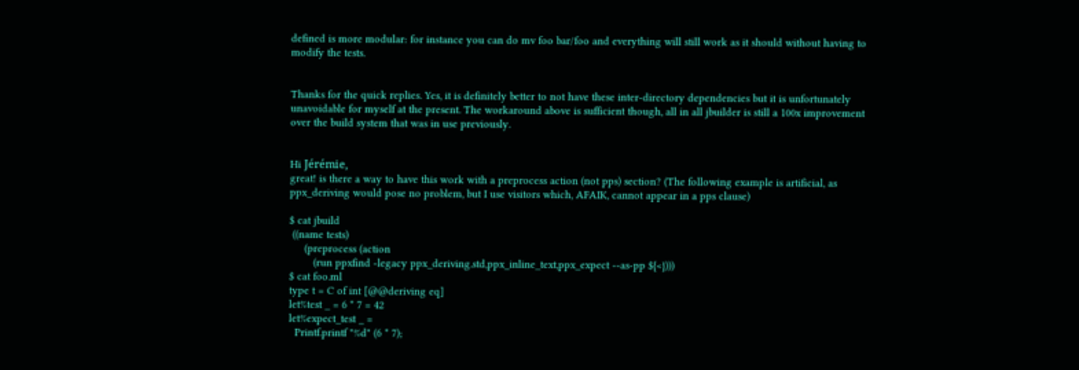defined is more modular: for instance you can do mv foo bar/foo and everything will still work as it should without having to modify the tests.


Thanks for the quick replies. Yes, it is definitely better to not have these inter-directory dependencies but it is unfortunately unavoidable for myself at the present. The workaround above is sufficient though, all in all jbuilder is still a 100x improvement over the build system that was in use previously.


Hi Jérémie,
great! is there a way to have this work with a preprocess action (not pps) section? (The following example is artificial, as ppx_deriving would pose no problem, but I use visitors which, AFAIK, cannot appear in a pps clause)

$ cat jbuild
 ((name tests)
     (preprocess (action
        (run ppxfind -legacy ppx_deriving.std,ppx_inline_text,ppx_expect --as-pp ${<})))
$ cat foo.ml
type t = C of int [@@deriving eq]
let%test _ = 6 * 7 = 42
let%expect_test _ =
  Printf.printf "%d" (6 * 7);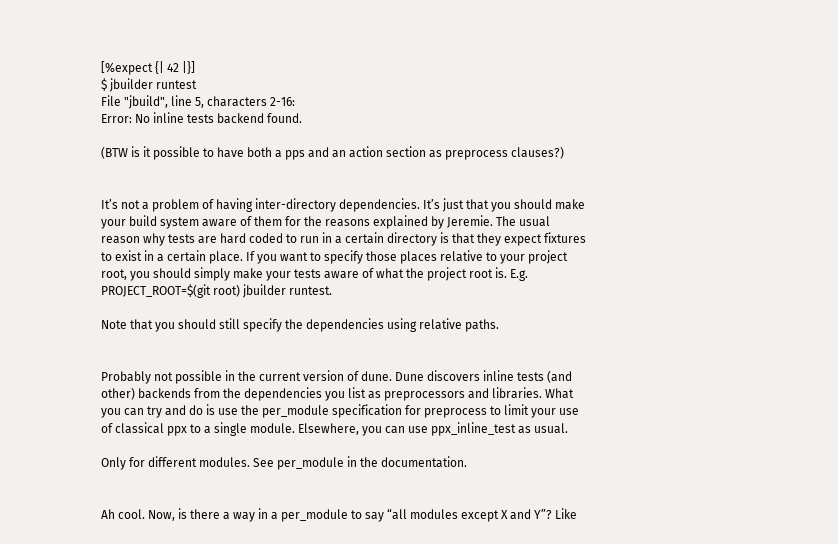[%expect {| 42 |}]
$ jbuilder runtest
File "jbuild", line 5, characters 2-16:
Error: No inline tests backend found.

(BTW is it possible to have both a pps and an action section as preprocess clauses?)


It’s not a problem of having inter-directory dependencies. It’s just that you should make your build system aware of them for the reasons explained by Jeremie. The usual reason why tests are hard coded to run in a certain directory is that they expect fixtures to exist in a certain place. If you want to specify those places relative to your project root, you should simply make your tests aware of what the project root is. E.g. PROJECT_ROOT=$(git root) jbuilder runtest.

Note that you should still specify the dependencies using relative paths.


Probably not possible in the current version of dune. Dune discovers inline tests (and other) backends from the dependencies you list as preprocessors and libraries. What you can try and do is use the per_module specification for preprocess to limit your use of classical ppx to a single module. Elsewhere, you can use ppx_inline_test as usual.

Only for different modules. See per_module in the documentation.


Ah cool. Now, is there a way in a per_module to say “all modules except X and Y”? Like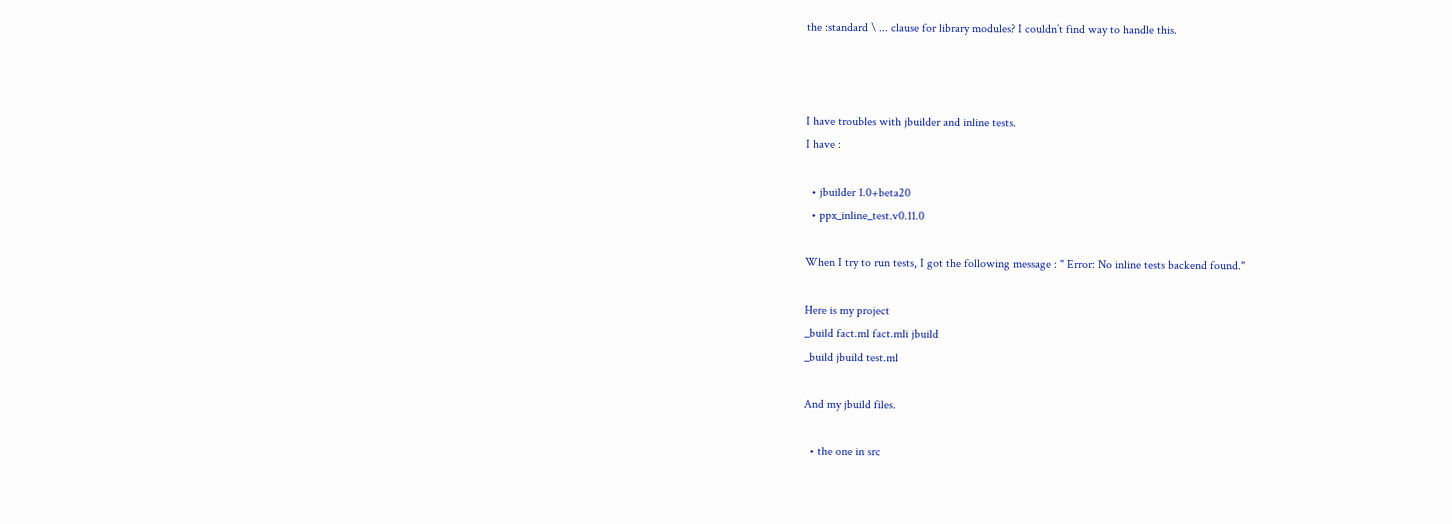the :standard \ ... clause for library modules? I couldn’t find way to handle this.



I have troubles with jbuilder and inline tests.
I have :

  • jbuilder 1.0+beta20
  • ppx_inline_test.v0.11.0

When I try to run tests, I got the following message : " Error: No inline tests backend found."

Here is my project
_build fact.ml fact.mli jbuild
_build jbuild test.ml

And my jbuild files.

  • the one in src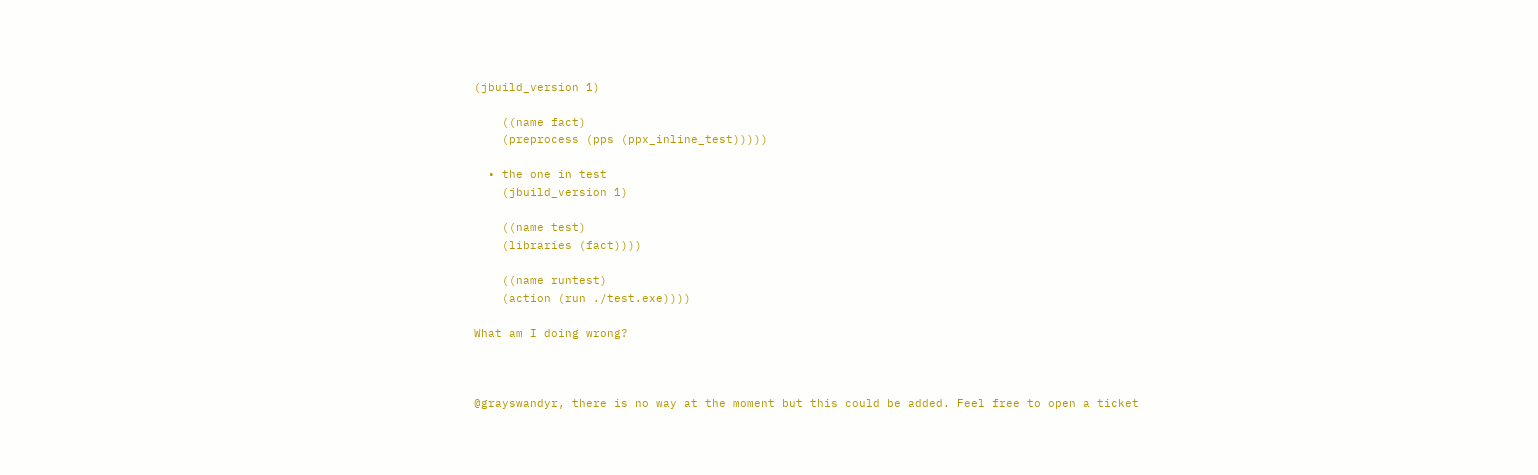(jbuild_version 1)

    ((name fact)
    (preprocess (pps (ppx_inline_test)))))

  • the one in test
    (jbuild_version 1)

    ((name test)
    (libraries (fact))))

    ((name runtest)
    (action (run ./test.exe))))

What am I doing wrong?



@grayswandyr, there is no way at the moment but this could be added. Feel free to open a ticket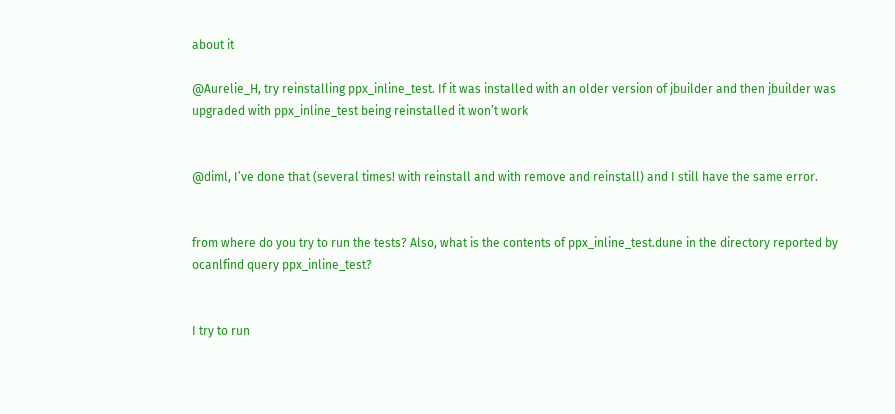about it

@Aurelie_H, try reinstalling ppx_inline_test. If it was installed with an older version of jbuilder and then jbuilder was upgraded with ppx_inline_test being reinstalled it won’t work


@diml, I’ve done that (several times! with reinstall and with remove and reinstall) and I still have the same error.


from where do you try to run the tests? Also, what is the contents of ppx_inline_test.dune in the directory reported by ocanlfind query ppx_inline_test?


I try to run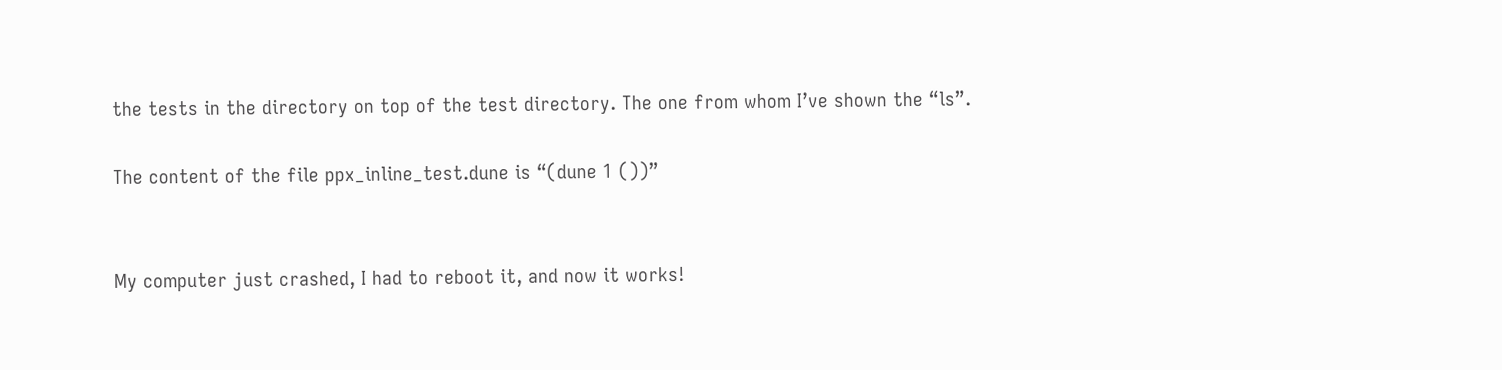the tests in the directory on top of the test directory. The one from whom I’ve shown the “ls”.

The content of the file ppx_inline_test.dune is “(dune 1 ())”


My computer just crashed, I had to reboot it, and now it works!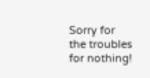Sorry for the troubles for nothing!